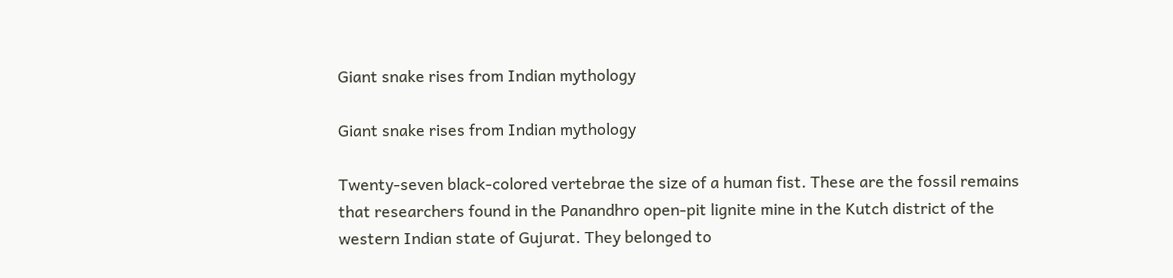Giant snake rises from Indian mythology

Giant snake rises from Indian mythology

Twenty-seven black-colored vertebrae the size of a human fist. These are the fossil remains that researchers found in the Panandhro open-pit lignite mine in the Kutch district of the western Indian state of Gujurat. They belonged to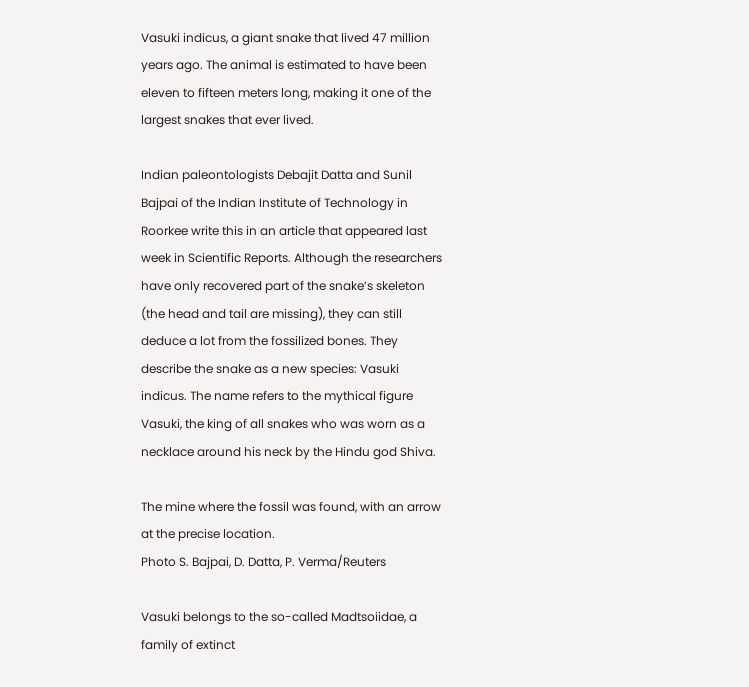Vasuki indicus, a giant snake that lived 47 million years ago. The animal is estimated to have been eleven to fifteen meters long, making it one of the largest snakes that ever lived.

Indian paleontologists Debajit Datta and Sunil Bajpai of the Indian Institute of Technology in Roorkee write this in an article that appeared last week in Scientific Reports. Although the researchers have only recovered part of the snake’s skeleton (the head and tail are missing), they can still deduce a lot from the fossilized bones. They describe the snake as a new species: Vasuki indicus. The name refers to the mythical figure Vasuki, the king of all snakes who was worn as a necklace around his neck by the Hindu god Shiva.

The mine where the fossil was found, with an arrow at the precise location.
Photo S. Bajpai, D. Datta, P. Verma/Reuters

Vasuki belongs to the so-called Madtsoiidae, a family of extinct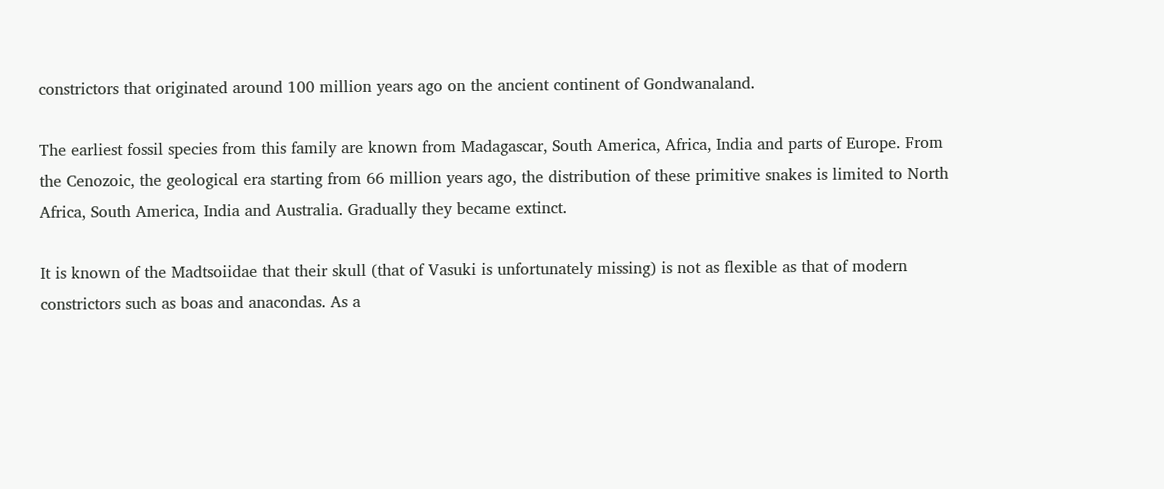constrictors that originated around 100 million years ago on the ancient continent of Gondwanaland.

The earliest fossil species from this family are known from Madagascar, South America, Africa, India and parts of Europe. From the Cenozoic, the geological era starting from 66 million years ago, the distribution of these primitive snakes is limited to North Africa, South America, India and Australia. Gradually they became extinct.

It is known of the Madtsoiidae that their skull (that of Vasuki is unfortunately missing) is not as flexible as that of modern constrictors such as boas and anacondas. As a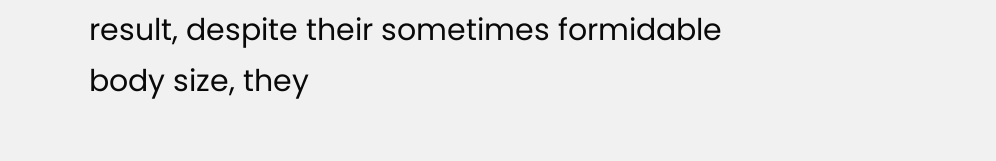result, despite their sometimes formidable body size, they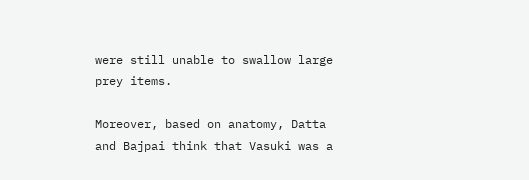were still unable to swallow large prey items.

Moreover, based on anatomy, Datta and Bajpai think that Vasuki was a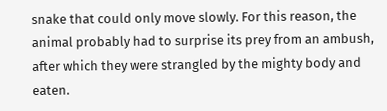snake that could only move slowly. For this reason, the animal probably had to surprise its prey from an ambush, after which they were strangled by the mighty body and eaten.